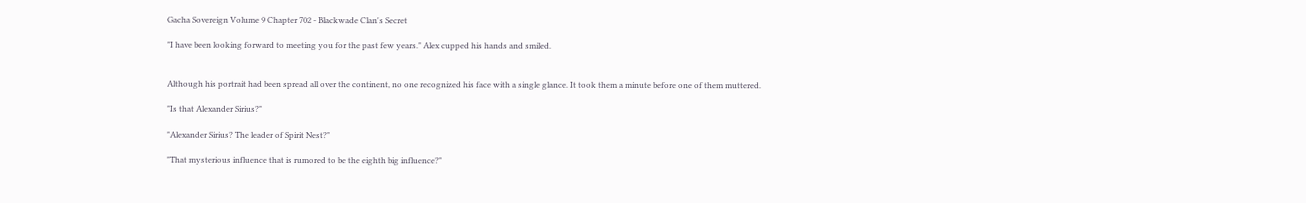Gacha Sovereign Volume 9 Chapter 702 - Blackwade Clan's Secret

"I have been looking forward to meeting you for the past few years." Alex cupped his hands and smiled.


Although his portrait had been spread all over the continent, no one recognized his face with a single glance. It took them a minute before one of them muttered.

"Is that Alexander Sirius?"

"Alexander Sirius? The leader of Spirit Nest?"

"That mysterious influence that is rumored to be the eighth big influence?"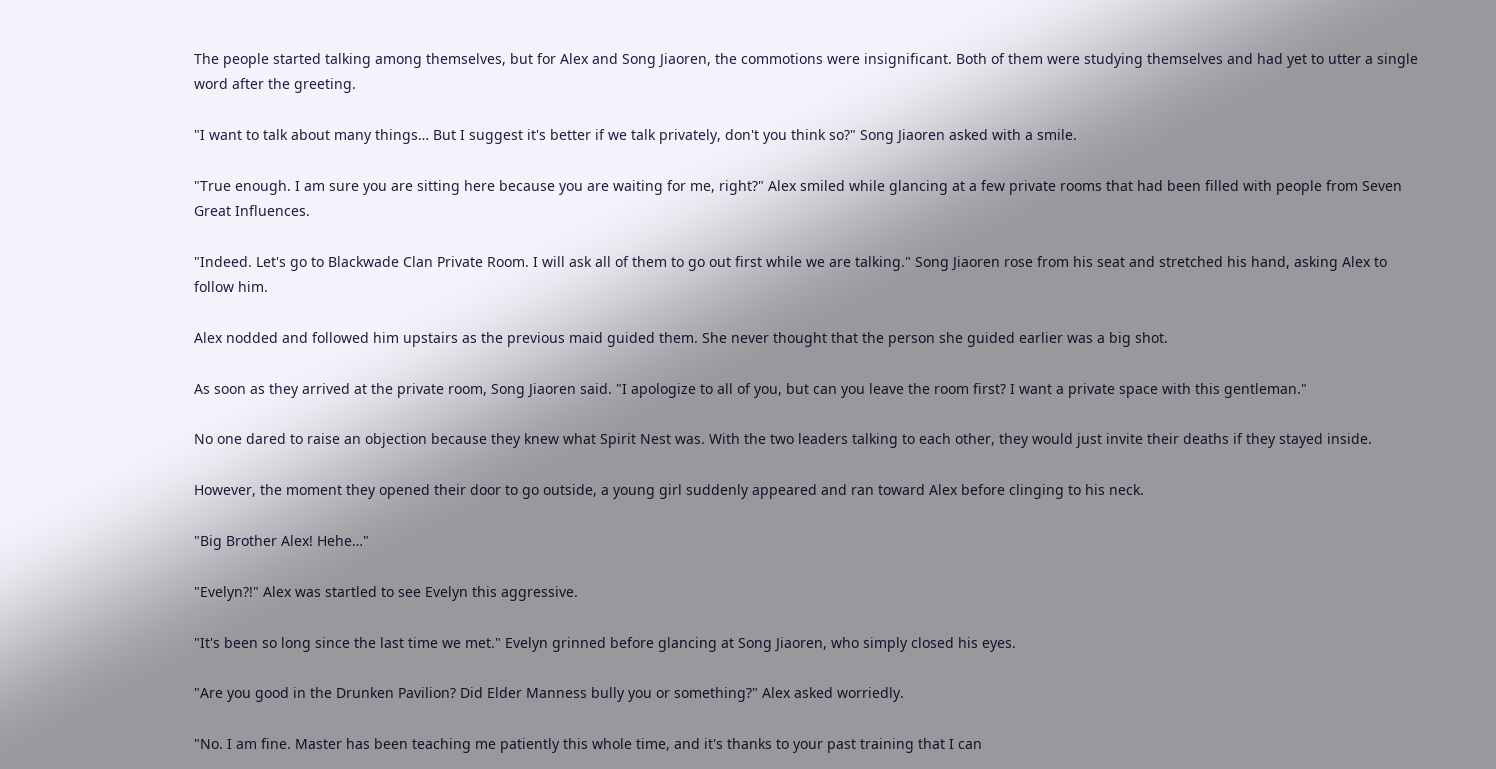The people started talking among themselves, but for Alex and Song Jiaoren, the commotions were insignificant. Both of them were studying themselves and had yet to utter a single word after the greeting.

"I want to talk about many things… But I suggest it's better if we talk privately, don't you think so?" Song Jiaoren asked with a smile.

"True enough. I am sure you are sitting here because you are waiting for me, right?" Alex smiled while glancing at a few private rooms that had been filled with people from Seven Great Influences.

"Indeed. Let's go to Blackwade Clan Private Room. I will ask all of them to go out first while we are talking." Song Jiaoren rose from his seat and stretched his hand, asking Alex to follow him.

Alex nodded and followed him upstairs as the previous maid guided them. She never thought that the person she guided earlier was a big shot.

As soon as they arrived at the private room, Song Jiaoren said. "I apologize to all of you, but can you leave the room first? I want a private space with this gentleman."

No one dared to raise an objection because they knew what Spirit Nest was. With the two leaders talking to each other, they would just invite their deaths if they stayed inside.

However, the moment they opened their door to go outside, a young girl suddenly appeared and ran toward Alex before clinging to his neck.

"Big Brother Alex! Hehe…"

"Evelyn?!" Alex was startled to see Evelyn this aggressive.

"It's been so long since the last time we met." Evelyn grinned before glancing at Song Jiaoren, who simply closed his eyes.

"Are you good in the Drunken Pavilion? Did Elder Manness bully you or something?" Alex asked worriedly.

"No. I am fine. Master has been teaching me patiently this whole time, and it's thanks to your past training that I can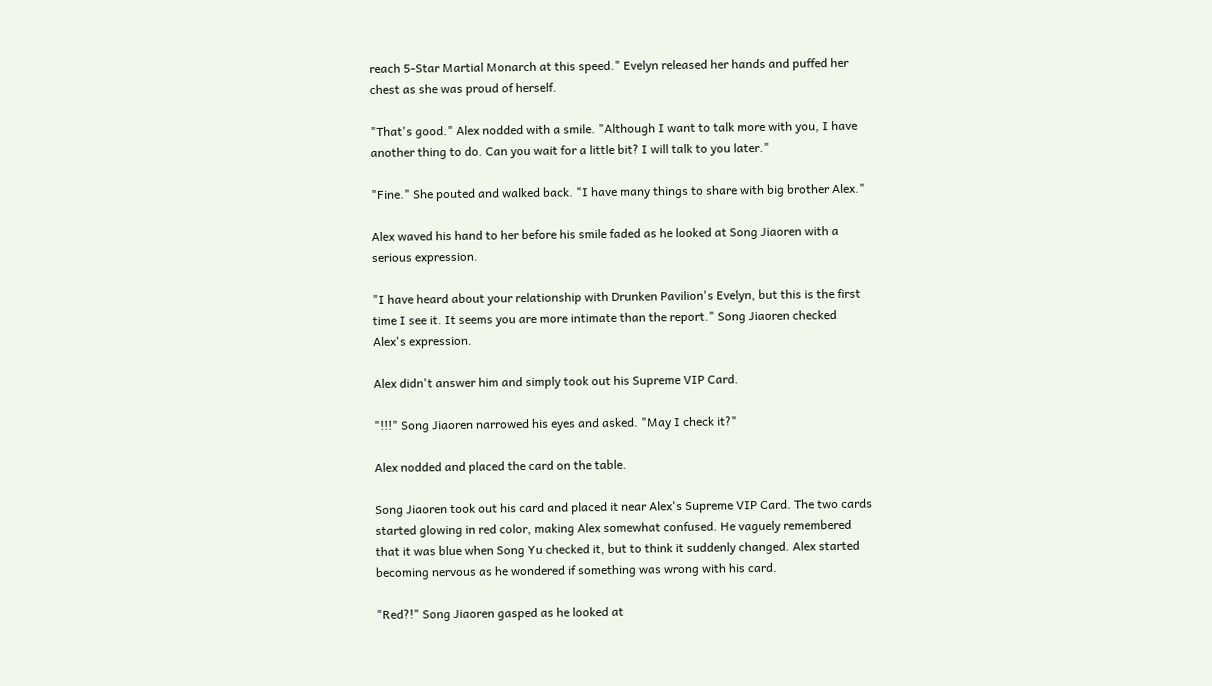reach 5-Star Martial Monarch at this speed." Evelyn released her hands and puffed her chest as she was proud of herself.

"That's good." Alex nodded with a smile. "Although I want to talk more with you, I have another thing to do. Can you wait for a little bit? I will talk to you later."

"Fine." She pouted and walked back. "I have many things to share with big brother Alex."

Alex waved his hand to her before his smile faded as he looked at Song Jiaoren with a serious expression.

"I have heard about your relationship with Drunken Pavilion's Evelyn, but this is the first time I see it. It seems you are more intimate than the report." Song Jiaoren checked Alex's expression.

Alex didn't answer him and simply took out his Supreme VIP Card.

"!!!" Song Jiaoren narrowed his eyes and asked. "May I check it?"

Alex nodded and placed the card on the table.

Song Jiaoren took out his card and placed it near Alex's Supreme VIP Card. The two cards started glowing in red color, making Alex somewhat confused. He vaguely remembered that it was blue when Song Yu checked it, but to think it suddenly changed. Alex started becoming nervous as he wondered if something was wrong with his card.

"Red?!" Song Jiaoren gasped as he looked at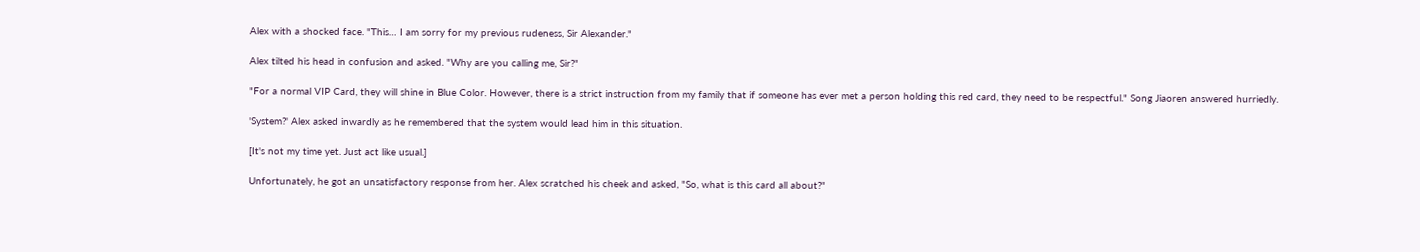Alex with a shocked face. "This… I am sorry for my previous rudeness, Sir Alexander."

Alex tilted his head in confusion and asked. "Why are you calling me, Sir?"

"For a normal VIP Card, they will shine in Blue Color. However, there is a strict instruction from my family that if someone has ever met a person holding this red card, they need to be respectful." Song Jiaoren answered hurriedly.

'System?' Alex asked inwardly as he remembered that the system would lead him in this situation.

[It's not my time yet. Just act like usual.]

Unfortunately, he got an unsatisfactory response from her. Alex scratched his cheek and asked, "So, what is this card all about?"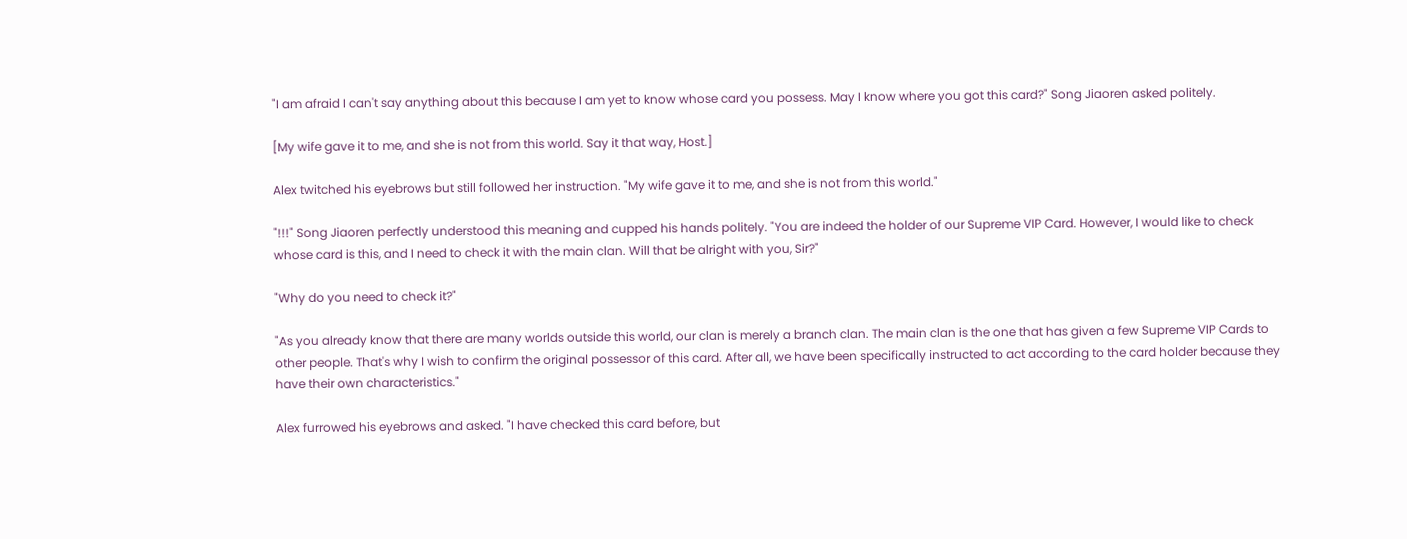"I am afraid I can't say anything about this because I am yet to know whose card you possess. May I know where you got this card?" Song Jiaoren asked politely.

[My wife gave it to me, and she is not from this world. Say it that way, Host.]

Alex twitched his eyebrows but still followed her instruction. "My wife gave it to me, and she is not from this world."

"!!!" Song Jiaoren perfectly understood this meaning and cupped his hands politely. "You are indeed the holder of our Supreme VIP Card. However, I would like to check whose card is this, and I need to check it with the main clan. Will that be alright with you, Sir?"

"Why do you need to check it?"

"As you already know that there are many worlds outside this world, our clan is merely a branch clan. The main clan is the one that has given a few Supreme VIP Cards to other people. That's why I wish to confirm the original possessor of this card. After all, we have been specifically instructed to act according to the card holder because they have their own characteristics."

Alex furrowed his eyebrows and asked. "I have checked this card before, but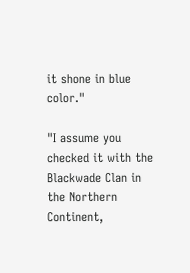it shone in blue color."

"I assume you checked it with the Blackwade Clan in the Northern Continent,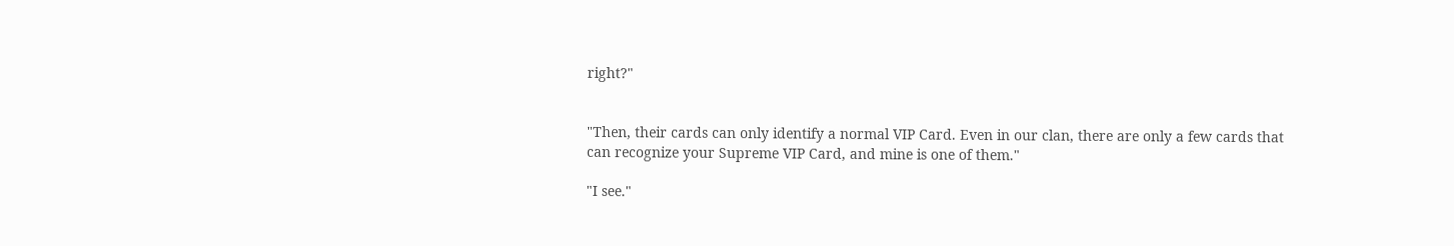right?"


"Then, their cards can only identify a normal VIP Card. Even in our clan, there are only a few cards that can recognize your Supreme VIP Card, and mine is one of them."

"I see."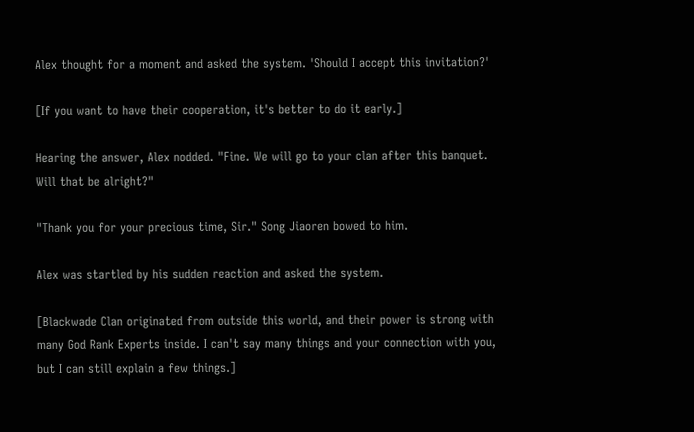Alex thought for a moment and asked the system. 'Should I accept this invitation?'

[If you want to have their cooperation, it's better to do it early.]

Hearing the answer, Alex nodded. "Fine. We will go to your clan after this banquet. Will that be alright?"

"Thank you for your precious time, Sir." Song Jiaoren bowed to him.

Alex was startled by his sudden reaction and asked the system.

[Blackwade Clan originated from outside this world, and their power is strong with many God Rank Experts inside. I can't say many things and your connection with you, but I can still explain a few things.]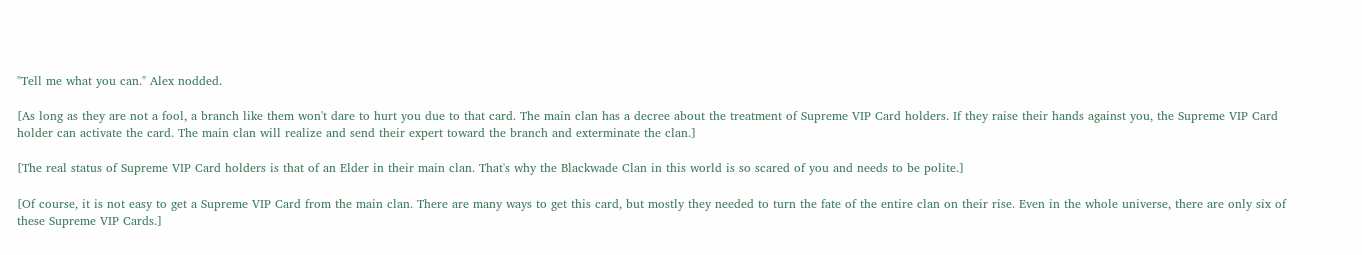"Tell me what you can." Alex nodded.

[As long as they are not a fool, a branch like them won't dare to hurt you due to that card. The main clan has a decree about the treatment of Supreme VIP Card holders. If they raise their hands against you, the Supreme VIP Card holder can activate the card. The main clan will realize and send their expert toward the branch and exterminate the clan.]

[The real status of Supreme VIP Card holders is that of an Elder in their main clan. That's why the Blackwade Clan in this world is so scared of you and needs to be polite.]

[Of course, it is not easy to get a Supreme VIP Card from the main clan. There are many ways to get this card, but mostly they needed to turn the fate of the entire clan on their rise. Even in the whole universe, there are only six of these Supreme VIP Cards.]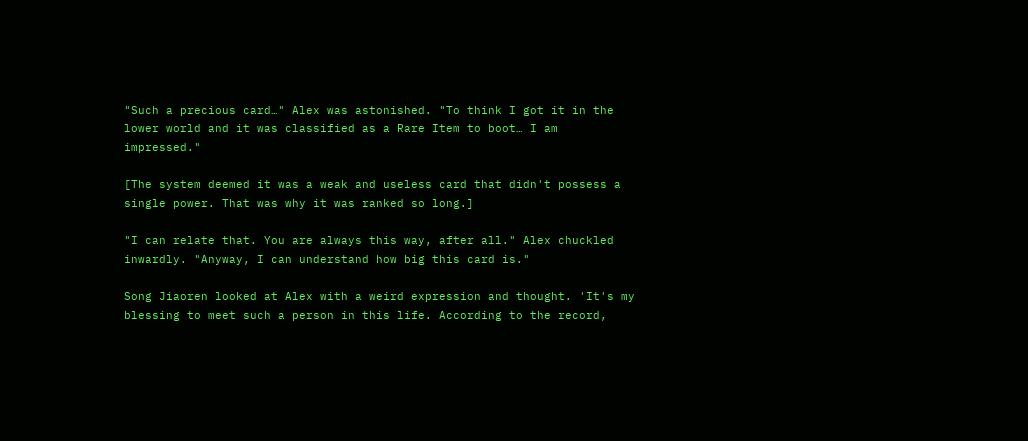"Such a precious card…" Alex was astonished. "To think I got it in the lower world and it was classified as a Rare Item to boot… I am impressed."

[The system deemed it was a weak and useless card that didn't possess a single power. That was why it was ranked so long.]

"I can relate that. You are always this way, after all." Alex chuckled inwardly. "Anyway, I can understand how big this card is."

Song Jiaoren looked at Alex with a weird expression and thought. 'It's my blessing to meet such a person in this life. According to the record,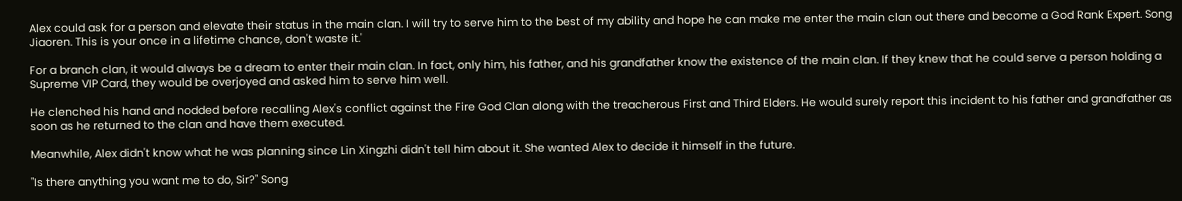Alex could ask for a person and elevate their status in the main clan. I will try to serve him to the best of my ability and hope he can make me enter the main clan out there and become a God Rank Expert. Song Jiaoren. This is your once in a lifetime chance, don't waste it.'

For a branch clan, it would always be a dream to enter their main clan. In fact, only him, his father, and his grandfather know the existence of the main clan. If they knew that he could serve a person holding a Supreme VIP Card, they would be overjoyed and asked him to serve him well.

He clenched his hand and nodded before recalling Alex's conflict against the Fire God Clan along with the treacherous First and Third Elders. He would surely report this incident to his father and grandfather as soon as he returned to the clan and have them executed.

Meanwhile, Alex didn't know what he was planning since Lin Xingzhi didn't tell him about it. She wanted Alex to decide it himself in the future.

"Is there anything you want me to do, Sir?" Song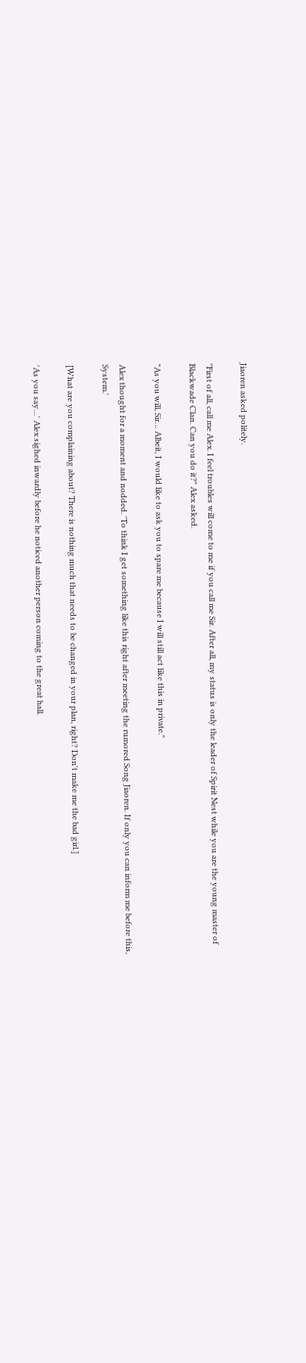Jiaoren asked politely.

"First of all, call me Alex. I feel troubles will come to me if you call me Sir. After all, my status is only the leader of Spirit Nest while you are the young master of Blackwade Clan. Can you do it?" Alex asked.

"As you will, Sir… Albeit, I would like to ask you to spare me because I will still act like this in private."

Alex thought for a moment and nodded. 'To think I get something like this right after meeting the rumored Song Jiaoren. If only you can inform me before this, System.'

[What are you complaining about? There is nothing much that needs to be changed in your plan, right? Don't make me the bad girl.]

'As you say…' Alex sighed inwardly before he noticed another person coming to the great hall.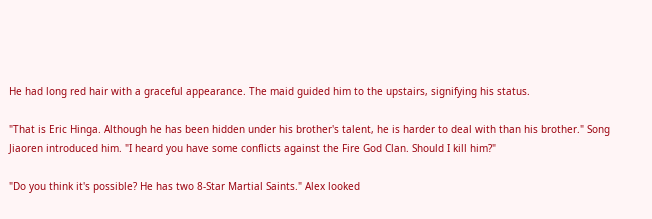He had long red hair with a graceful appearance. The maid guided him to the upstairs, signifying his status.

"That is Eric Hinga. Although he has been hidden under his brother's talent, he is harder to deal with than his brother." Song Jiaoren introduced him. "I heard you have some conflicts against the Fire God Clan. Should I kill him?"

"Do you think it's possible? He has two 8-Star Martial Saints." Alex looked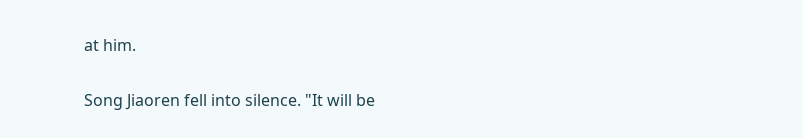at him.

Song Jiaoren fell into silence. "It will be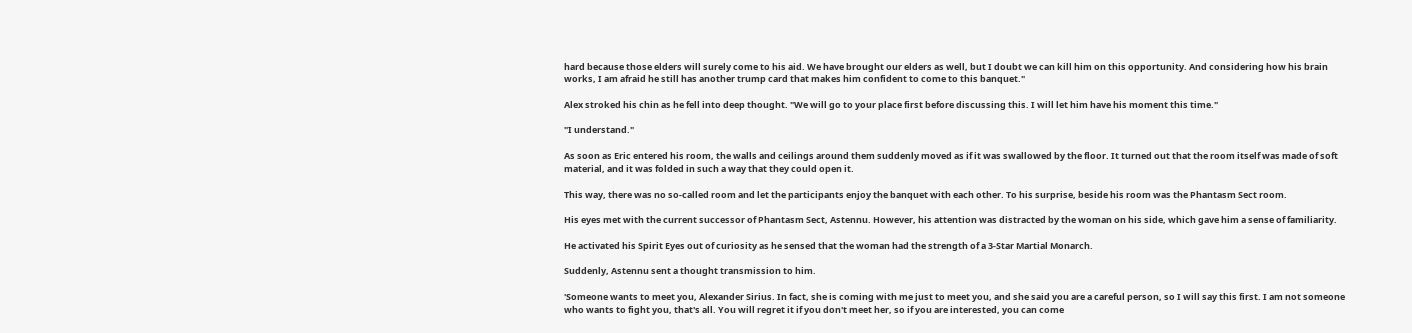hard because those elders will surely come to his aid. We have brought our elders as well, but I doubt we can kill him on this opportunity. And considering how his brain works, I am afraid he still has another trump card that makes him confident to come to this banquet."

Alex stroked his chin as he fell into deep thought. "We will go to your place first before discussing this. I will let him have his moment this time."

"I understand."

As soon as Eric entered his room, the walls and ceilings around them suddenly moved as if it was swallowed by the floor. It turned out that the room itself was made of soft material, and it was folded in such a way that they could open it.

This way, there was no so-called room and let the participants enjoy the banquet with each other. To his surprise, beside his room was the Phantasm Sect room.

His eyes met with the current successor of Phantasm Sect, Astennu. However, his attention was distracted by the woman on his side, which gave him a sense of familiarity.

He activated his Spirit Eyes out of curiosity as he sensed that the woman had the strength of a 3-Star Martial Monarch.

Suddenly, Astennu sent a thought transmission to him.

'Someone wants to meet you, Alexander Sirius. In fact, she is coming with me just to meet you, and she said you are a careful person, so I will say this first. I am not someone who wants to fight you, that's all. You will regret it if you don't meet her, so if you are interested, you can come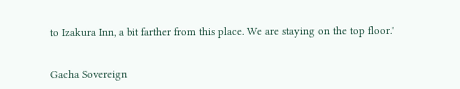to Izakura Inn, a bit farther from this place. We are staying on the top floor.'


Gacha Sovereign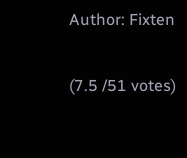Author: Fixten

(7.5 /51 votes)